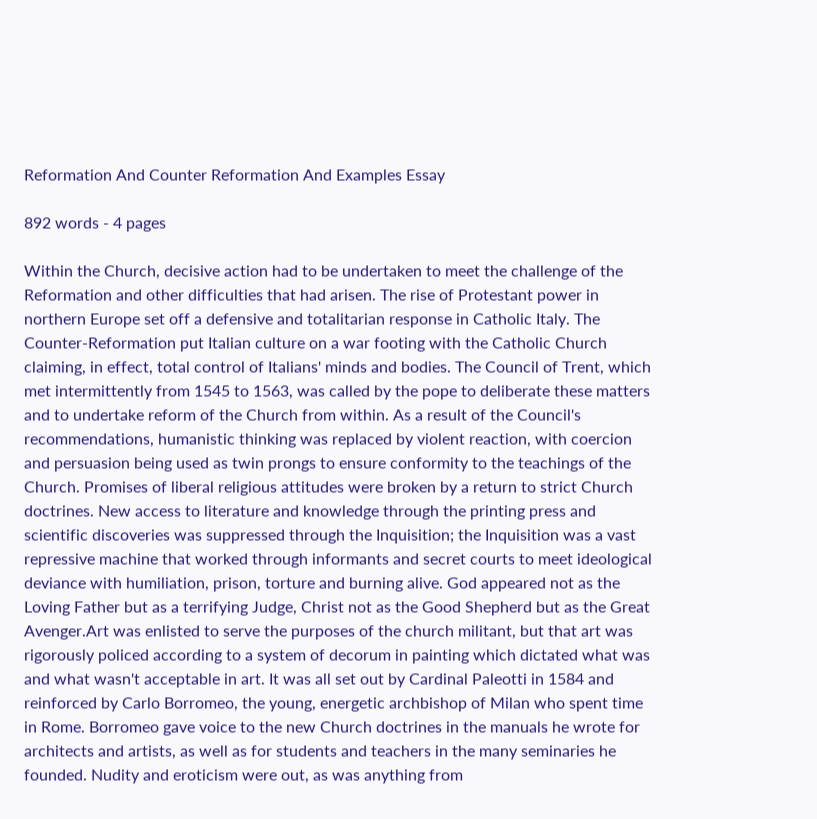Reformation And Counter Reformation And Examples Essay

892 words - 4 pages

Within the Church, decisive action had to be undertaken to meet the challenge of the Reformation and other difficulties that had arisen. The rise of Protestant power in northern Europe set off a defensive and totalitarian response in Catholic Italy. The Counter-Reformation put Italian culture on a war footing with the Catholic Church claiming, in effect, total control of Italians' minds and bodies. The Council of Trent, which met intermittently from 1545 to 1563, was called by the pope to deliberate these matters and to undertake reform of the Church from within. As a result of the Council's recommendations, humanistic thinking was replaced by violent reaction, with coercion and persuasion being used as twin prongs to ensure conformity to the teachings of the Church. Promises of liberal religious attitudes were broken by a return to strict Church doctrines. New access to literature and knowledge through the printing press and scientific discoveries was suppressed through the Inquisition; the Inquisition was a vast repressive machine that worked through informants and secret courts to meet ideological deviance with humiliation, prison, torture and burning alive. God appeared not as the Loving Father but as a terrifying Judge, Christ not as the Good Shepherd but as the Great Avenger.Art was enlisted to serve the purposes of the church militant, but that art was rigorously policed according to a system of decorum in painting which dictated what was and what wasn't acceptable in art. It was all set out by Cardinal Paleotti in 1584 and reinforced by Carlo Borromeo, the young, energetic archbishop of Milan who spent time in Rome. Borromeo gave voice to the new Church doctrines in the manuals he wrote for architects and artists, as well as for students and teachers in the many seminaries he founded. Nudity and eroticism were out, as was anything from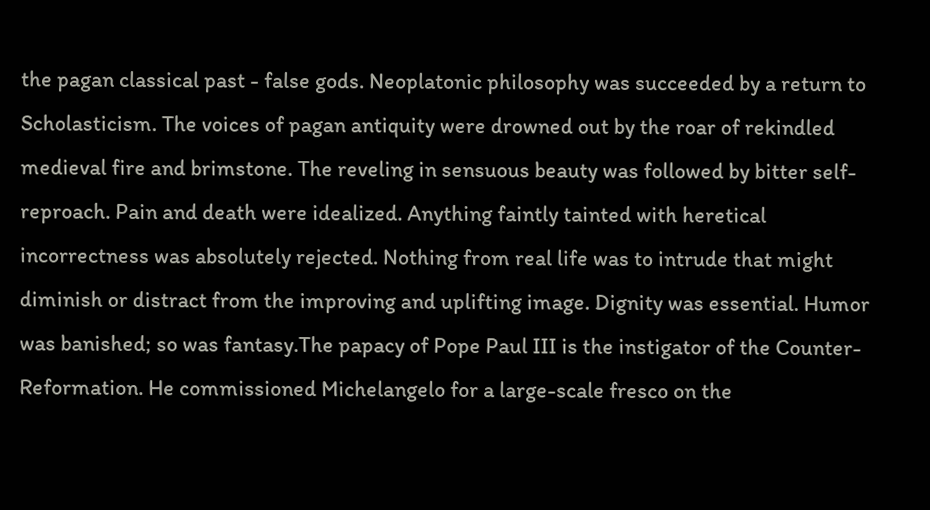the pagan classical past - false gods. Neoplatonic philosophy was succeeded by a return to Scholasticism. The voices of pagan antiquity were drowned out by the roar of rekindled medieval fire and brimstone. The reveling in sensuous beauty was followed by bitter self-reproach. Pain and death were idealized. Anything faintly tainted with heretical incorrectness was absolutely rejected. Nothing from real life was to intrude that might diminish or distract from the improving and uplifting image. Dignity was essential. Humor was banished; so was fantasy.The papacy of Pope Paul III is the instigator of the Counter-Reformation. He commissioned Michelangelo for a large-scale fresco on the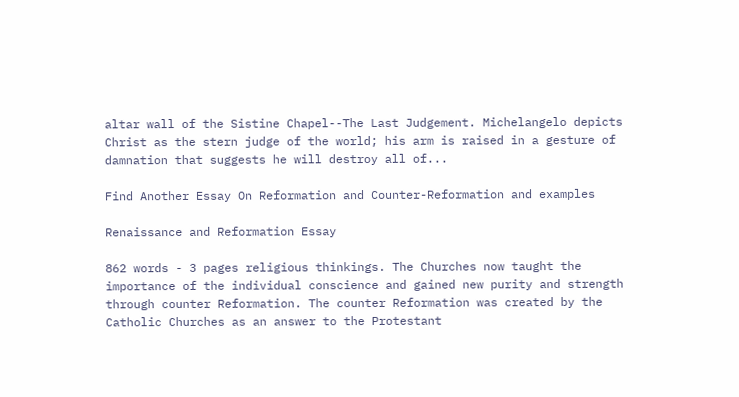altar wall of the Sistine Chapel--The Last Judgement. Michelangelo depicts Christ as the stern judge of the world; his arm is raised in a gesture of damnation that suggests he will destroy all of...

Find Another Essay On Reformation and Counter-Reformation and examples

Renaissance and Reformation Essay

862 words - 3 pages religious thinkings. The Churches now taught the importance of the individual conscience and gained new purity and strength through counter Reformation. The counter Reformation was created by the Catholic Churches as an answer to the Protestant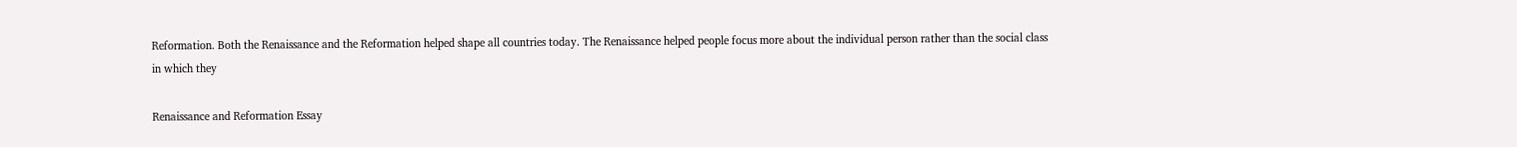Reformation. Both the Renaissance and the Reformation helped shape all countries today. The Renaissance helped people focus more about the individual person rather than the social class in which they

Renaissance and Reformation Essay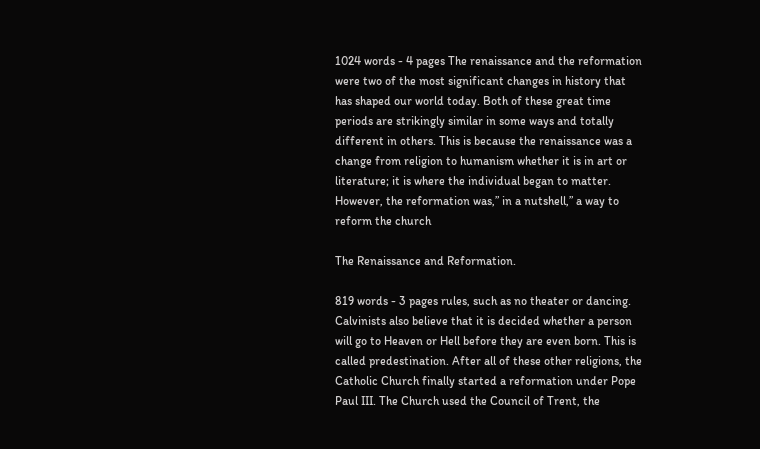1024 words - 4 pages The renaissance and the reformation were two of the most significant changes in history that has shaped our world today. Both of these great time periods are strikingly similar in some ways and totally different in others. This is because the renaissance was a change from religion to humanism whether it is in art or literature; it is where the individual began to matter. However, the reformation was,” in a nutshell,” a way to reform the church

The Renaissance and Reformation.

819 words - 3 pages rules, such as no theater or dancing. Calvinists also believe that it is decided whether a person will go to Heaven or Hell before they are even born. This is called predestination. After all of these other religions, the Catholic Church finally started a reformation under Pope Paul III. The Church used the Council of Trent, the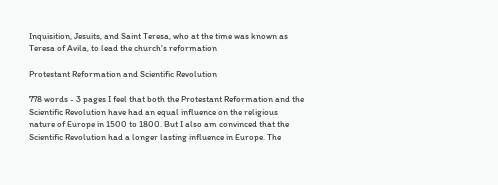Inquisition, Jesuits, and Saint Teresa, who at the time was known as Teresa of Avila, to lead the church's reformation

Protestant Reformation and Scientific Revolution

778 words - 3 pages I feel that both the Protestant Reformation and the Scientific Revolution have had an equal influence on the religious nature of Europe in 1500 to 1800. But I also am convinced that the Scientific Revolution had a longer lasting influence in Europe. The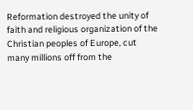Reformation destroyed the unity of faith and religious organization of the Christian peoples of Europe, cut many millions off from the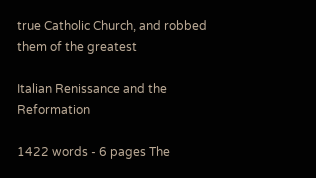true Catholic Church, and robbed them of the greatest

Italian Renissance and the Reformation

1422 words - 6 pages The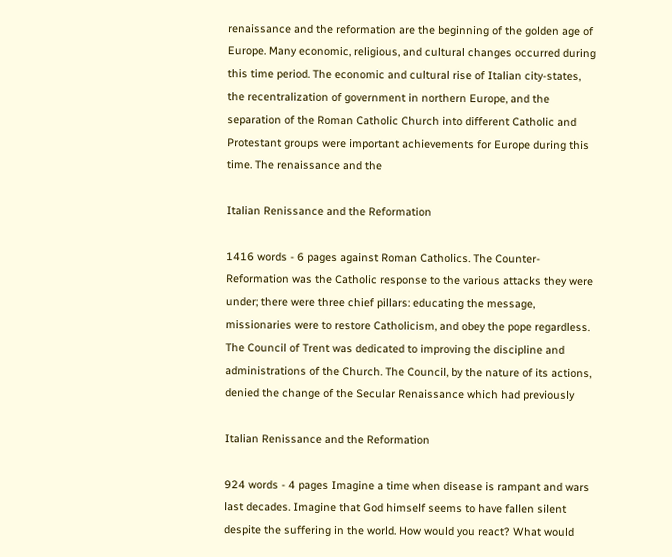renaissance and the reformation are the beginning of the golden age of Europe. Many economic, religious, and cultural changes occurred during this time period. The economic and cultural rise of Italian city-states, the recentralization of government in northern Europe, and the separation of the Roman Catholic Church into different Catholic and Protestant groups were important achievements for Europe during this time. The renaissance and the

Italian Renissance and the Reformation

1416 words - 6 pages against Roman Catholics. The Counter-Reformation was the Catholic response to the various attacks they were under; there were three chief pillars: educating the message, missionaries were to restore Catholicism, and obey the pope regardless. The Council of Trent was dedicated to improving the discipline and administrations of the Church. The Council, by the nature of its actions, denied the change of the Secular Renaissance which had previously

Italian Renissance and the Reformation

924 words - 4 pages Imagine a time when disease is rampant and wars last decades. Imagine that God himself seems to have fallen silent despite the suffering in the world. How would you react? What would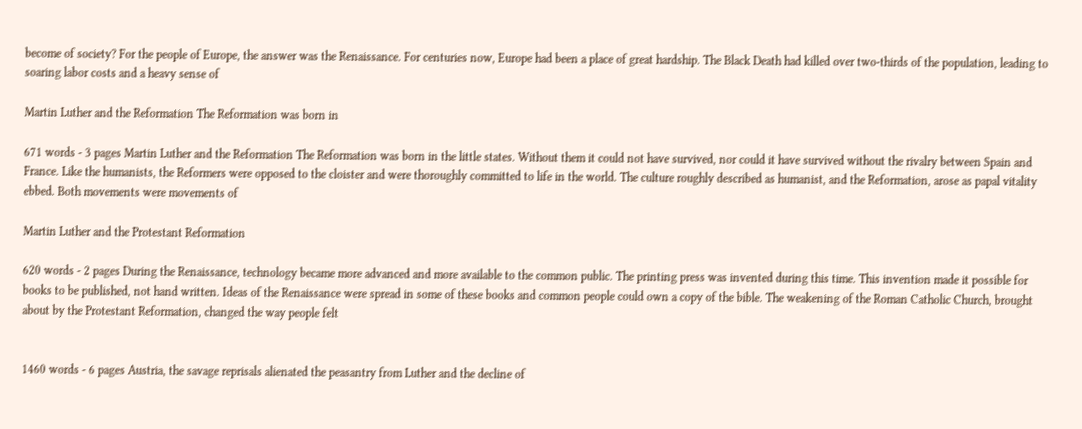become of society? For the people of Europe, the answer was the Renaissance. For centuries now, Europe had been a place of great hardship. The Black Death had killed over two-thirds of the population, leading to soaring labor costs and a heavy sense of

Martin Luther and the Reformation The Reformation was born in

671 words - 3 pages Martin Luther and the Reformation The Reformation was born in the little states. Without them it could not have survived, nor could it have survived without the rivalry between Spain and France. Like the humanists, the Reformers were opposed to the cloister and were thoroughly committed to life in the world. The culture roughly described as humanist, and the Reformation, arose as papal vitality ebbed. Both movements were movements of

Martin Luther and the Protestant Reformation

620 words - 2 pages During the Renaissance, technology became more advanced and more available to the common public. The printing press was invented during this time. This invention made it possible for books to be published, not hand written. Ideas of the Renaissance were spread in some of these books and common people could own a copy of the bible. The weakening of the Roman Catholic Church, brought about by the Protestant Reformation, changed the way people felt


1460 words - 6 pages Austria, the savage reprisals alienated the peasantry from Luther and the decline of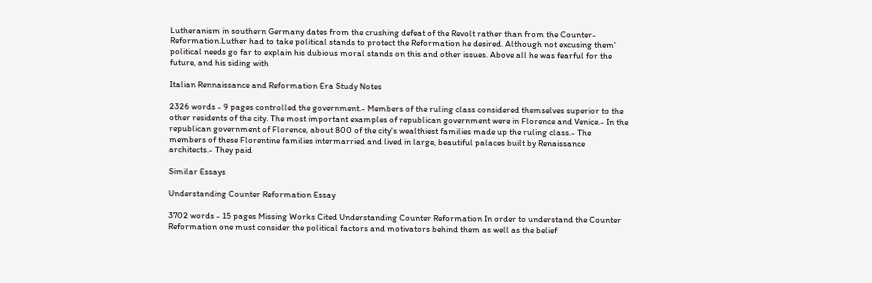Lutheranism in southern Germany dates from the crushing defeat of the Revolt rather than from the Counter-Reformation.Luther had to take political stands to protect the Reformation he desired. Although not excusing them' political needs go far to explain his dubious moral stands on this and other issues. Above all he was fearful for the future, and his siding with

Italian Rennaissance and Reformation Era Study Notes

2326 words - 9 pages controlled the government.- Members of the ruling class considered themselves superior to the other residents of the city. The most important examples of republican government were in Florence and Venice.- In the republican government of Florence, about 800 of the city's wealthiest families made up the ruling class.- The members of these Florentine families intermarried and lived in large, beautiful palaces built by Renaissance architects.- They paid

Similar Essays

Understanding Counter Reformation Essay

3702 words - 15 pages Missing Works Cited Understanding Counter Reformation In order to understand the Counter Reformation one must consider the political factors and motivators behind them as well as the belief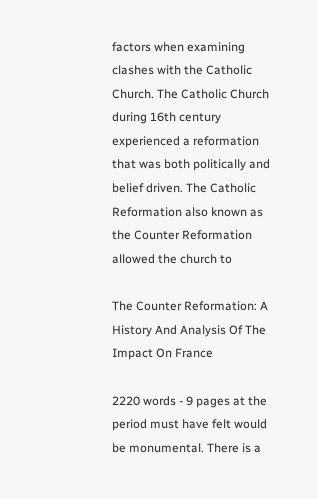factors when examining clashes with the Catholic Church. The Catholic Church during 16th century experienced a reformation that was both politically and belief driven. The Catholic Reformation also known as the Counter Reformation allowed the church to

The Counter Reformation: A History And Analysis Of The Impact On France

2220 words - 9 pages at the period must have felt would be monumental. There is a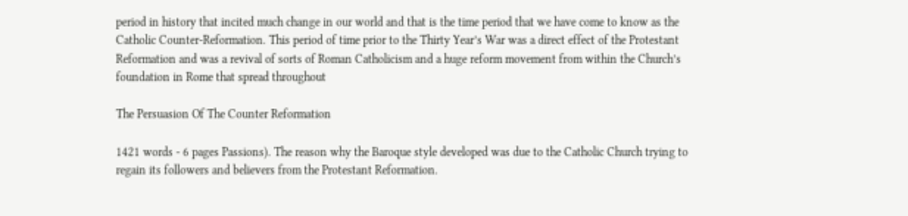period in history that incited much change in our world and that is the time period that we have come to know as the Catholic Counter-Reformation. This period of time prior to the Thirty Year’s War was a direct effect of the Protestant Reformation and was a revival of sorts of Roman Catholicism and a huge reform movement from within the Church’s foundation in Rome that spread throughout

The Persuasion Of The Counter Reformation

1421 words - 6 pages Passions). The reason why the Baroque style developed was due to the Catholic Church trying to regain its followers and believers from the Protestant Reformation.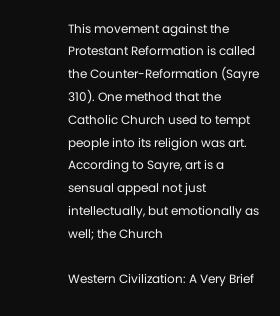This movement against the Protestant Reformation is called the Counter-Reformation (Sayre 310). One method that the Catholic Church used to tempt people into its religion was art. According to Sayre, art is a sensual appeal not just intellectually, but emotionally as well; the Church

Western Civilization: A Very Brief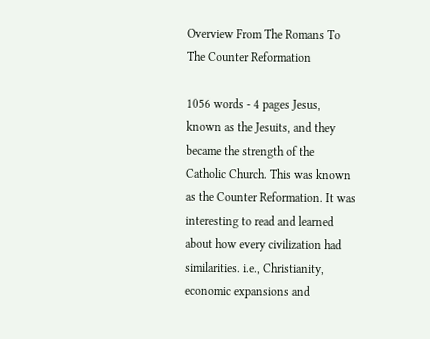Overview From The Romans To The Counter Reformation

1056 words - 4 pages Jesus, known as the Jesuits, and they became the strength of the Catholic Church. This was known as the Counter Reformation. It was interesting to read and learned about how every civilization had similarities. i.e., Christianity, economic expansions and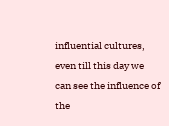influential cultures, even till this day we can see the influence of the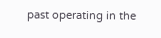past operating in the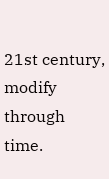21st century, modify through time.